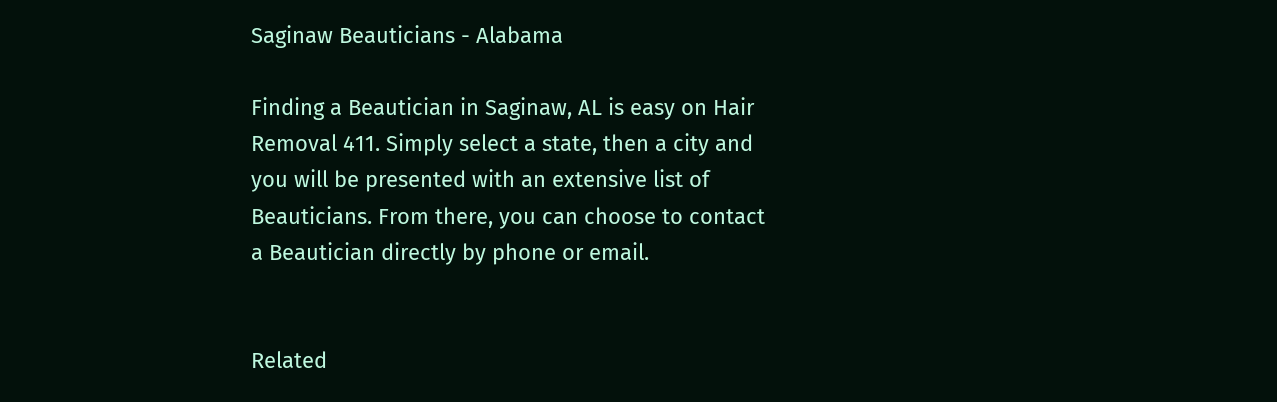Saginaw Beauticians - Alabama

Finding a Beautician in Saginaw, AL is easy on Hair Removal 411. Simply select a state, then a city and you will be presented with an extensive list of Beauticians. From there, you can choose to contact a Beautician directly by phone or email.


Related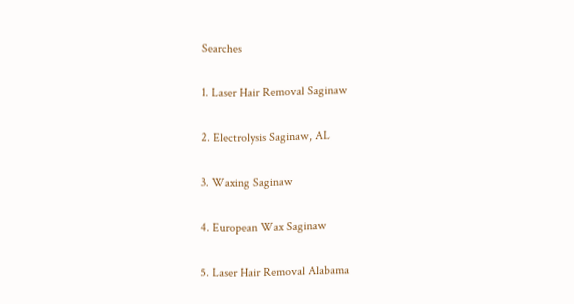Searches

1. Laser Hair Removal Saginaw

2. Electrolysis Saginaw, AL

3. Waxing Saginaw

4. European Wax Saginaw

5. Laser Hair Removal Alabama